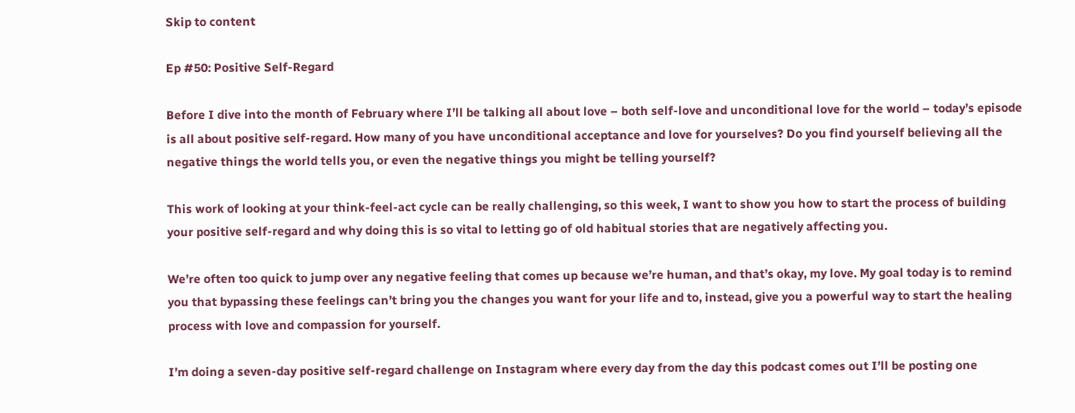Skip to content

Ep #50: Positive Self-Regard

Before I dive into the month of February where I’ll be talking all about love – both self-love and unconditional love for the world – today’s episode is all about positive self-regard. How many of you have unconditional acceptance and love for yourselves? Do you find yourself believing all the negative things the world tells you, or even the negative things you might be telling yourself?

This work of looking at your think-feel-act cycle can be really challenging, so this week, I want to show you how to start the process of building your positive self-regard and why doing this is so vital to letting go of old habitual stories that are negatively affecting you.

We’re often too quick to jump over any negative feeling that comes up because we’re human, and that’s okay, my love. My goal today is to remind you that bypassing these feelings can’t bring you the changes you want for your life and to, instead, give you a powerful way to start the healing process with love and compassion for yourself.

I’m doing a seven-day positive self-regard challenge on Instagram where every day from the day this podcast comes out I’ll be posting one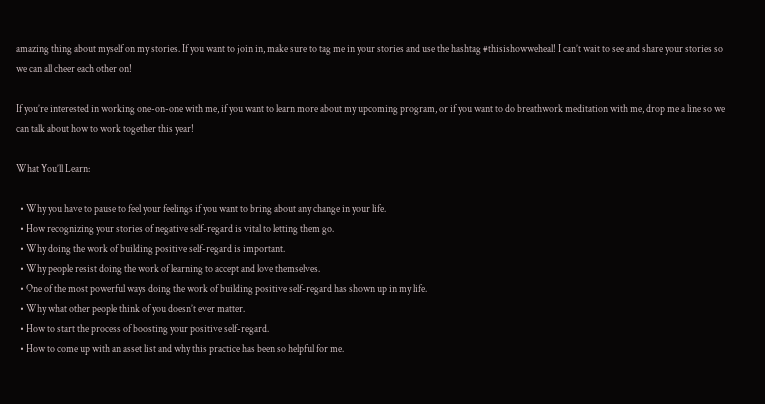amazing thing about myself on my stories. If you want to join in, make sure to tag me in your stories and use the hashtag #thisishowweheal! I can’t wait to see and share your stories so we can all cheer each other on!

If you’re interested in working one-on-one with me, if you want to learn more about my upcoming program, or if you want to do breathwork meditation with me, drop me a line so we can talk about how to work together this year!

What You’ll Learn:

  • Why you have to pause to feel your feelings if you want to bring about any change in your life.
  • How recognizing your stories of negative self-regard is vital to letting them go.
  • Why doing the work of building positive self-regard is important.
  • Why people resist doing the work of learning to accept and love themselves.
  • One of the most powerful ways doing the work of building positive self-regard has shown up in my life.
  • Why what other people think of you doesn’t ever matter.
  • How to start the process of boosting your positive self-regard.
  • How to come up with an asset list and why this practice has been so helpful for me.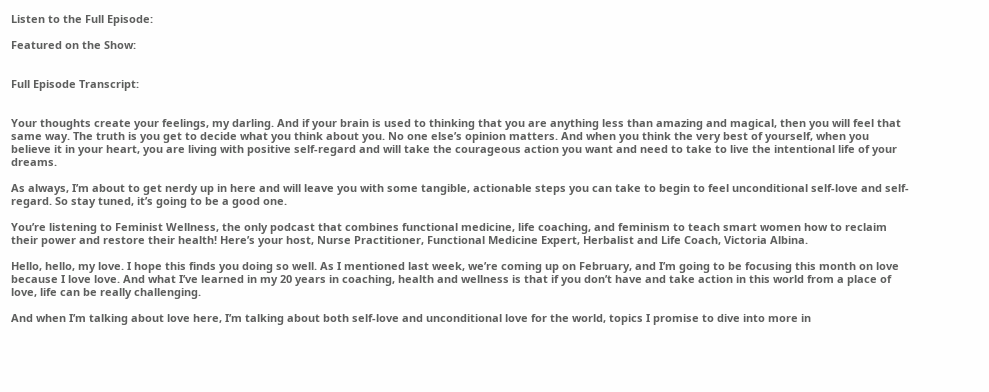Listen to the Full Episode:

Featured on the Show:


Full Episode Transcript:


Your thoughts create your feelings, my darling. And if your brain is used to thinking that you are anything less than amazing and magical, then you will feel that same way. The truth is you get to decide what you think about you. No one else’s opinion matters. And when you think the very best of yourself, when you believe it in your heart, you are living with positive self-regard and will take the courageous action you want and need to take to live the intentional life of your dreams.

As always, I’m about to get nerdy up in here and will leave you with some tangible, actionable steps you can take to begin to feel unconditional self-love and self-regard. So stay tuned, it’s going to be a good one.

You’re listening to Feminist Wellness, the only podcast that combines functional medicine, life coaching, and feminism to teach smart women how to reclaim their power and restore their health! Here’s your host, Nurse Practitioner, Functional Medicine Expert, Herbalist and Life Coach, Victoria Albina.

Hello, hello, my love. I hope this finds you doing so well. As I mentioned last week, we’re coming up on February, and I’m going to be focusing this month on love because I love love. And what I’ve learned in my 20 years in coaching, health and wellness is that if you don’t have and take action in this world from a place of love, life can be really challenging.

And when I’m talking about love here, I’m talking about both self-love and unconditional love for the world, topics I promise to dive into more in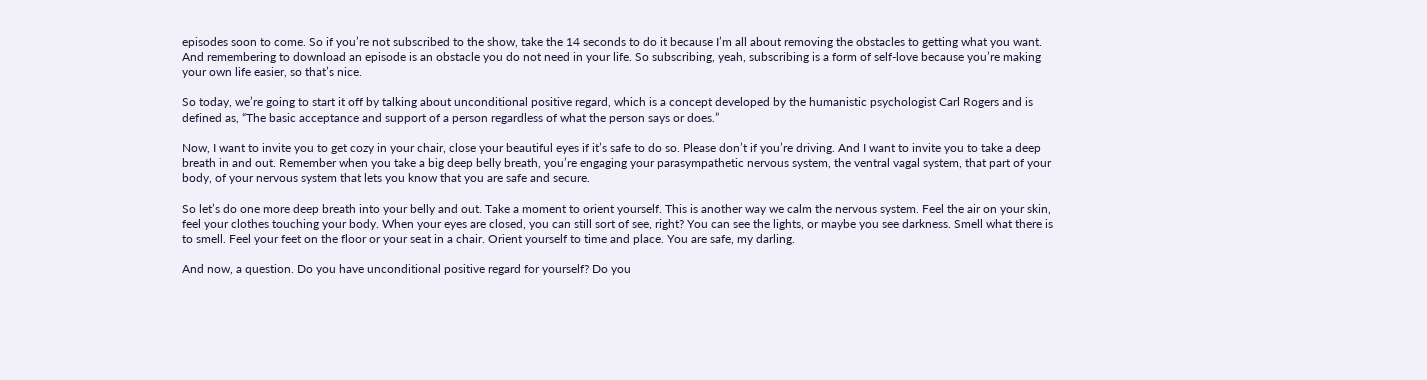episodes soon to come. So if you’re not subscribed to the show, take the 14 seconds to do it because I’m all about removing the obstacles to getting what you want. And remembering to download an episode is an obstacle you do not need in your life. So subscribing, yeah, subscribing is a form of self-love because you’re making your own life easier, so that’s nice.

So today, we’re going to start it off by talking about unconditional positive regard, which is a concept developed by the humanistic psychologist Carl Rogers and is defined as, “The basic acceptance and support of a person regardless of what the person says or does.”

Now, I want to invite you to get cozy in your chair, close your beautiful eyes if it’s safe to do so. Please don’t if you’re driving. And I want to invite you to take a deep breath in and out. Remember when you take a big deep belly breath, you’re engaging your parasympathetic nervous system, the ventral vagal system, that part of your body, of your nervous system that lets you know that you are safe and secure.

So let’s do one more deep breath into your belly and out. Take a moment to orient yourself. This is another way we calm the nervous system. Feel the air on your skin, feel your clothes touching your body. When your eyes are closed, you can still sort of see, right? You can see the lights, or maybe you see darkness. Smell what there is to smell. Feel your feet on the floor or your seat in a chair. Orient yourself to time and place. You are safe, my darling.

And now, a question. Do you have unconditional positive regard for yourself? Do you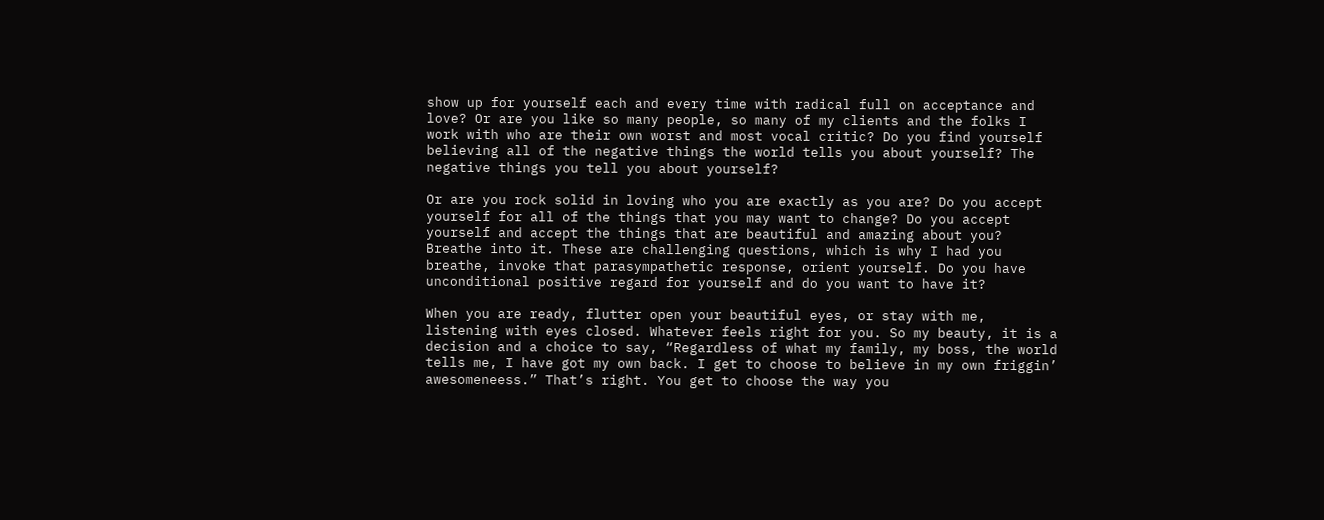show up for yourself each and every time with radical full on acceptance and love? Or are you like so many people, so many of my clients and the folks I work with who are their own worst and most vocal critic? Do you find yourself believing all of the negative things the world tells you about yourself? The negative things you tell you about yourself?

Or are you rock solid in loving who you are exactly as you are? Do you accept yourself for all of the things that you may want to change? Do you accept yourself and accept the things that are beautiful and amazing about you? Breathe into it. These are challenging questions, which is why I had you breathe, invoke that parasympathetic response, orient yourself. Do you have unconditional positive regard for yourself and do you want to have it?

When you are ready, flutter open your beautiful eyes, or stay with me, listening with eyes closed. Whatever feels right for you. So my beauty, it is a decision and a choice to say, “Regardless of what my family, my boss, the world tells me, I have got my own back. I get to choose to believe in my own friggin’ awesomeneess.” That’s right. You get to choose the way you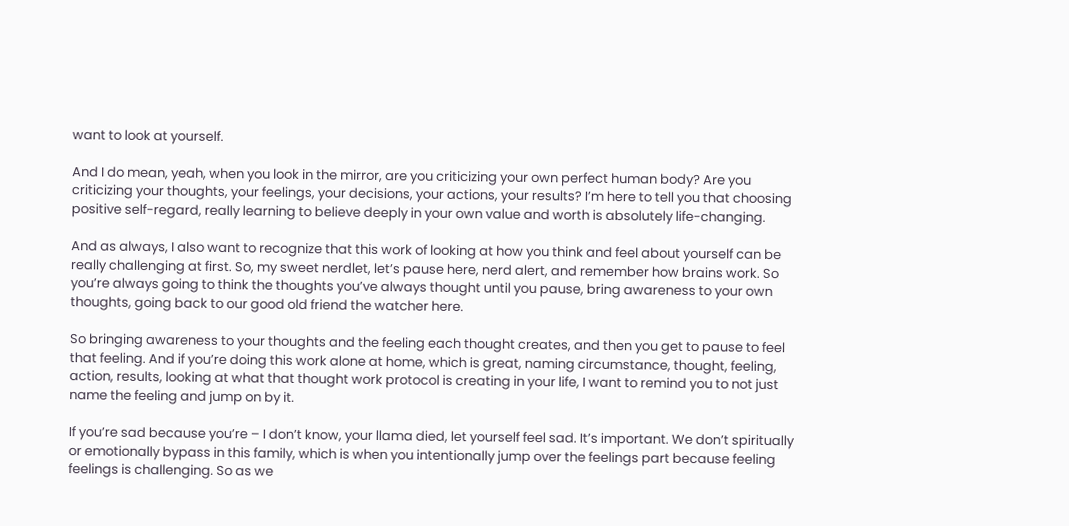want to look at yourself.

And I do mean, yeah, when you look in the mirror, are you criticizing your own perfect human body? Are you criticizing your thoughts, your feelings, your decisions, your actions, your results? I’m here to tell you that choosing positive self-regard, really learning to believe deeply in your own value and worth is absolutely life-changing.

And as always, I also want to recognize that this work of looking at how you think and feel about yourself can be really challenging at first. So, my sweet nerdlet, let’s pause here, nerd alert, and remember how brains work. So you’re always going to think the thoughts you’ve always thought until you pause, bring awareness to your own thoughts, going back to our good old friend the watcher here.

So bringing awareness to your thoughts and the feeling each thought creates, and then you get to pause to feel that feeling. And if you’re doing this work alone at home, which is great, naming circumstance, thought, feeling, action, results, looking at what that thought work protocol is creating in your life, I want to remind you to not just name the feeling and jump on by it.

If you’re sad because you’re – I don’t know, your llama died, let yourself feel sad. It’s important. We don’t spiritually or emotionally bypass in this family, which is when you intentionally jump over the feelings part because feeling feelings is challenging. So as we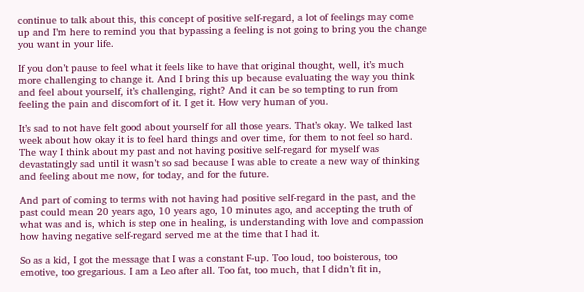continue to talk about this, this concept of positive self-regard, a lot of feelings may come up and I’m here to remind you that bypassing a feeling is not going to bring you the change you want in your life.

If you don’t pause to feel what it feels like to have that original thought, well, it’s much more challenging to change it. And I bring this up because evaluating the way you think and feel about yourself, it’s challenging, right? And it can be so tempting to run from feeling the pain and discomfort of it. I get it. How very human of you.

It’s sad to not have felt good about yourself for all those years. That’s okay. We talked last week about how okay it is to feel hard things and over time, for them to not feel so hard. The way I think about my past and not having positive self-regard for myself was devastatingly sad until it wasn’t so sad because I was able to create a new way of thinking and feeling about me now, for today, and for the future.

And part of coming to terms with not having had positive self-regard in the past, and the past could mean 20 years ago, 10 years ago, 10 minutes ago, and accepting the truth of what was and is, which is step one in healing, is understanding with love and compassion how having negative self-regard served me at the time that I had it.

So as a kid, I got the message that I was a constant F-up. Too loud, too boisterous, too emotive, too gregarious. I am a Leo after all. Too fat, too much, that I didn’t fit in,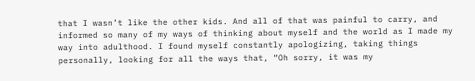that I wasn’t like the other kids. And all of that was painful to carry, and informed so many of my ways of thinking about myself and the world as I made my way into adulthood. I found myself constantly apologizing, taking things personally, looking for all the ways that, “Oh sorry, it was my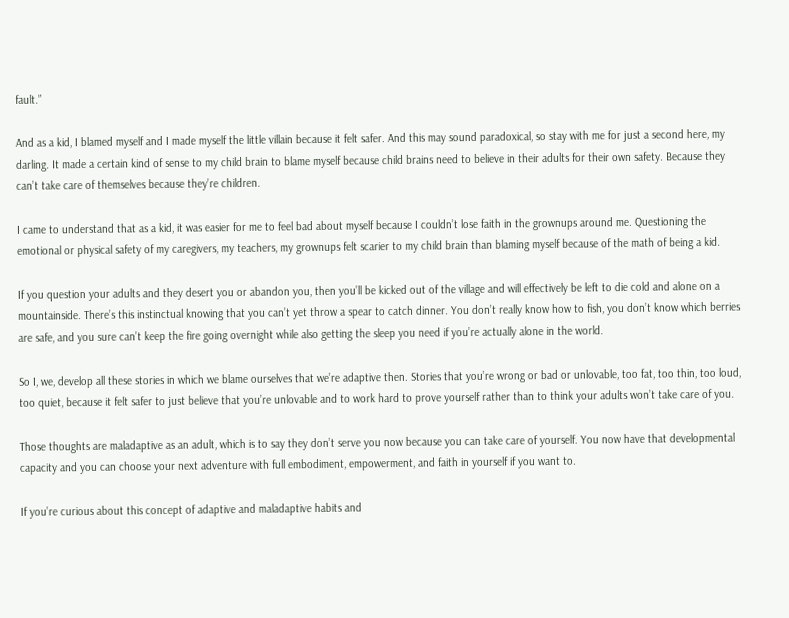fault.”

And as a kid, I blamed myself and I made myself the little villain because it felt safer. And this may sound paradoxical, so stay with me for just a second here, my darling. It made a certain kind of sense to my child brain to blame myself because child brains need to believe in their adults for their own safety. Because they can’t take care of themselves because they’re children.

I came to understand that as a kid, it was easier for me to feel bad about myself because I couldn’t lose faith in the grownups around me. Questioning the emotional or physical safety of my caregivers, my teachers, my grownups felt scarier to my child brain than blaming myself because of the math of being a kid.

If you question your adults and they desert you or abandon you, then you’ll be kicked out of the village and will effectively be left to die cold and alone on a mountainside. There’s this instinctual knowing that you can’t yet throw a spear to catch dinner. You don’t really know how to fish, you don’t know which berries are safe, and you sure can’t keep the fire going overnight while also getting the sleep you need if you’re actually alone in the world.

So I, we, develop all these stories in which we blame ourselves that we’re adaptive then. Stories that you’re wrong or bad or unlovable, too fat, too thin, too loud, too quiet, because it felt safer to just believe that you’re unlovable and to work hard to prove yourself rather than to think your adults won’t take care of you.

Those thoughts are maladaptive as an adult, which is to say they don’t serve you now because you can take care of yourself. You now have that developmental capacity and you can choose your next adventure with full embodiment, empowerment, and faith in yourself if you want to.

If you’re curious about this concept of adaptive and maladaptive habits and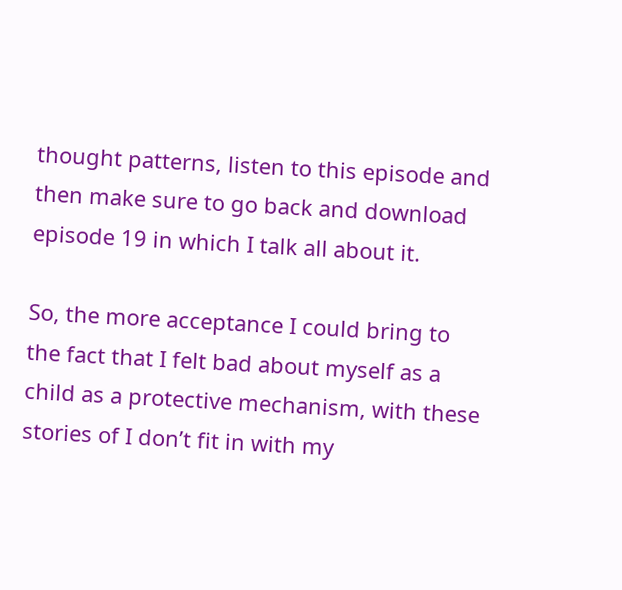thought patterns, listen to this episode and then make sure to go back and download episode 19 in which I talk all about it.

So, the more acceptance I could bring to the fact that I felt bad about myself as a child as a protective mechanism, with these stories of I don’t fit in with my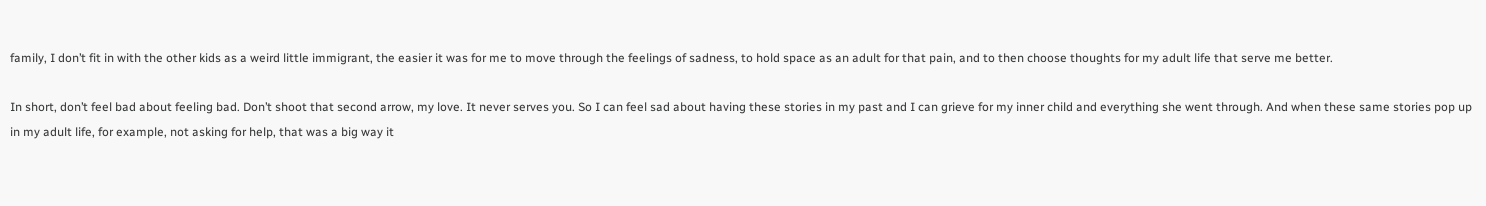family, I don’t fit in with the other kids as a weird little immigrant, the easier it was for me to move through the feelings of sadness, to hold space as an adult for that pain, and to then choose thoughts for my adult life that serve me better.

In short, don’t feel bad about feeling bad. Don’t shoot that second arrow, my love. It never serves you. So I can feel sad about having these stories in my past and I can grieve for my inner child and everything she went through. And when these same stories pop up in my adult life, for example, not asking for help, that was a big way it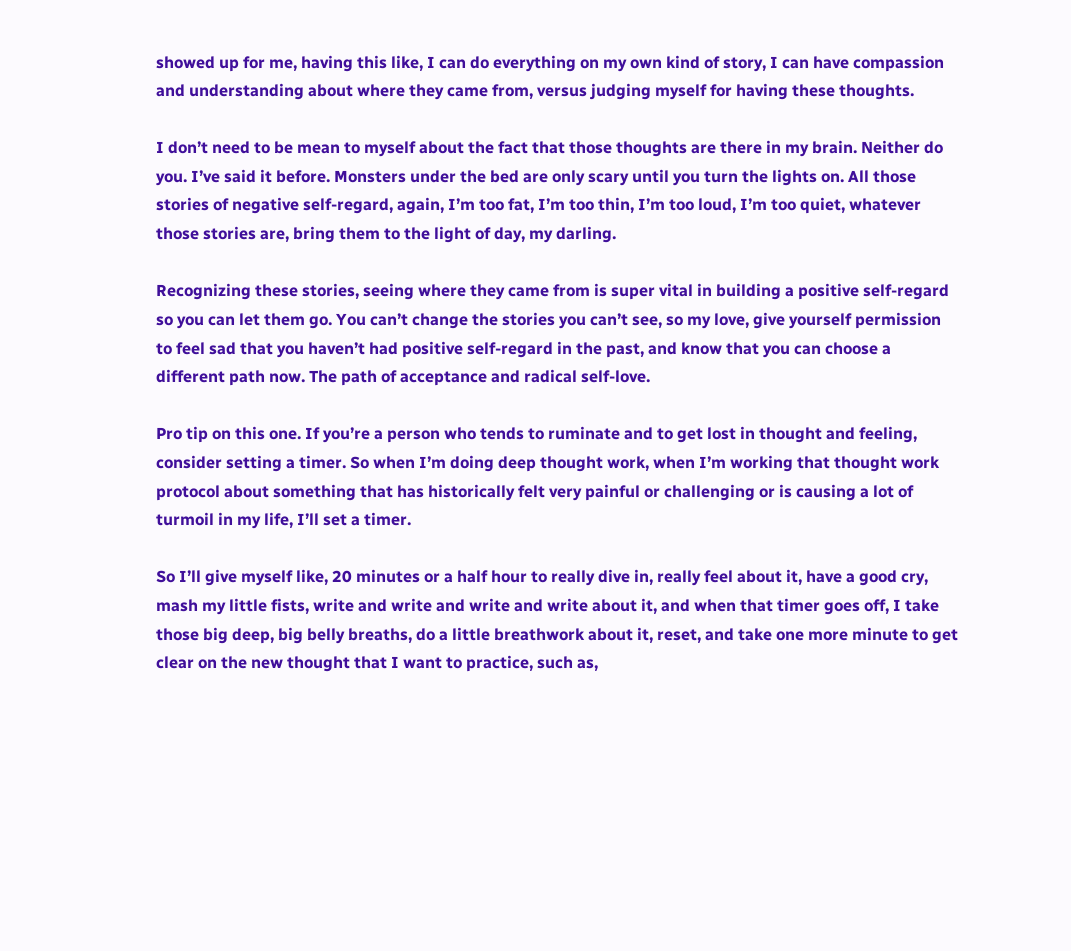showed up for me, having this like, I can do everything on my own kind of story, I can have compassion and understanding about where they came from, versus judging myself for having these thoughts.

I don’t need to be mean to myself about the fact that those thoughts are there in my brain. Neither do you. I’ve said it before. Monsters under the bed are only scary until you turn the lights on. All those stories of negative self-regard, again, I’m too fat, I’m too thin, I’m too loud, I’m too quiet, whatever those stories are, bring them to the light of day, my darling.

Recognizing these stories, seeing where they came from is super vital in building a positive self-regard so you can let them go. You can’t change the stories you can’t see, so my love, give yourself permission to feel sad that you haven’t had positive self-regard in the past, and know that you can choose a different path now. The path of acceptance and radical self-love.

Pro tip on this one. If you’re a person who tends to ruminate and to get lost in thought and feeling, consider setting a timer. So when I’m doing deep thought work, when I’m working that thought work protocol about something that has historically felt very painful or challenging or is causing a lot of turmoil in my life, I’ll set a timer.

So I’ll give myself like, 20 minutes or a half hour to really dive in, really feel about it, have a good cry, mash my little fists, write and write and write and write about it, and when that timer goes off, I take those big deep, big belly breaths, do a little breathwork about it, reset, and take one more minute to get clear on the new thought that I want to practice, such as,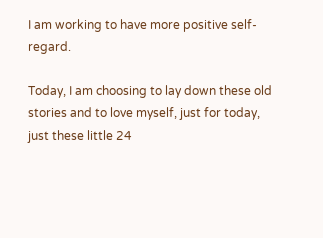I am working to have more positive self-regard.

Today, I am choosing to lay down these old stories and to love myself, just for today, just these little 24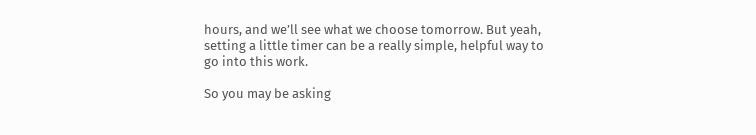hours, and we’ll see what we choose tomorrow. But yeah, setting a little timer can be a really simple, helpful way to go into this work.

So you may be asking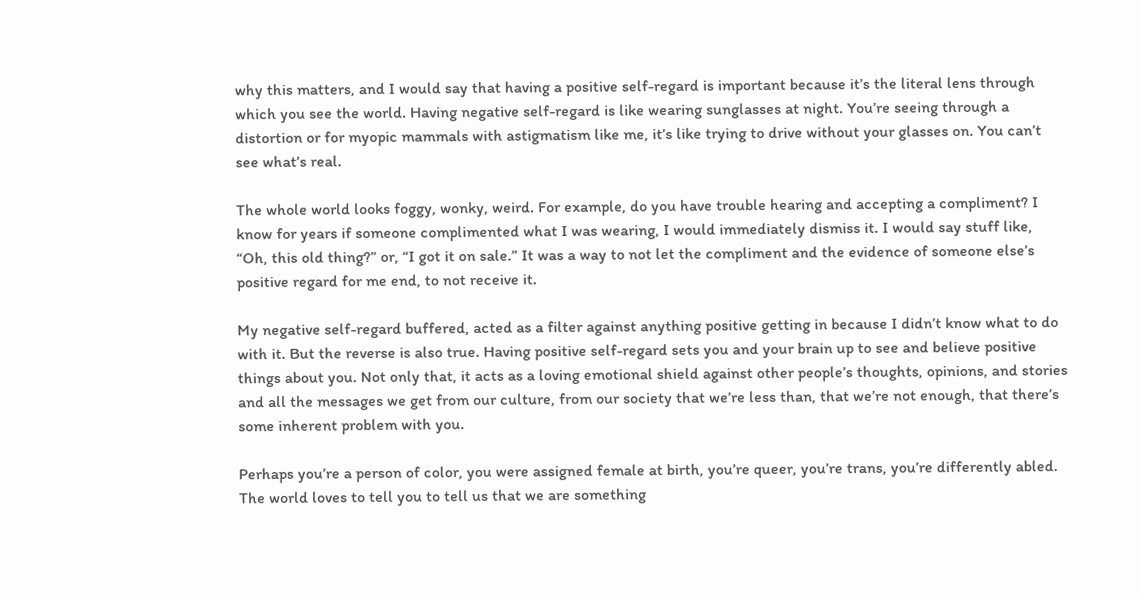why this matters, and I would say that having a positive self-regard is important because it’s the literal lens through which you see the world. Having negative self-regard is like wearing sunglasses at night. You’re seeing through a distortion or for myopic mammals with astigmatism like me, it’s like trying to drive without your glasses on. You can’t see what’s real.

The whole world looks foggy, wonky, weird. For example, do you have trouble hearing and accepting a compliment? I know for years if someone complimented what I was wearing, I would immediately dismiss it. I would say stuff like, “Oh, this old thing?” or, “I got it on sale.” It was a way to not let the compliment and the evidence of someone else’s positive regard for me end, to not receive it.

My negative self-regard buffered, acted as a filter against anything positive getting in because I didn’t know what to do with it. But the reverse is also true. Having positive self-regard sets you and your brain up to see and believe positive things about you. Not only that, it acts as a loving emotional shield against other people’s thoughts, opinions, and stories and all the messages we get from our culture, from our society that we’re less than, that we’re not enough, that there’s some inherent problem with you.

Perhaps you’re a person of color, you were assigned female at birth, you’re queer, you’re trans, you’re differently abled. The world loves to tell you to tell us that we are something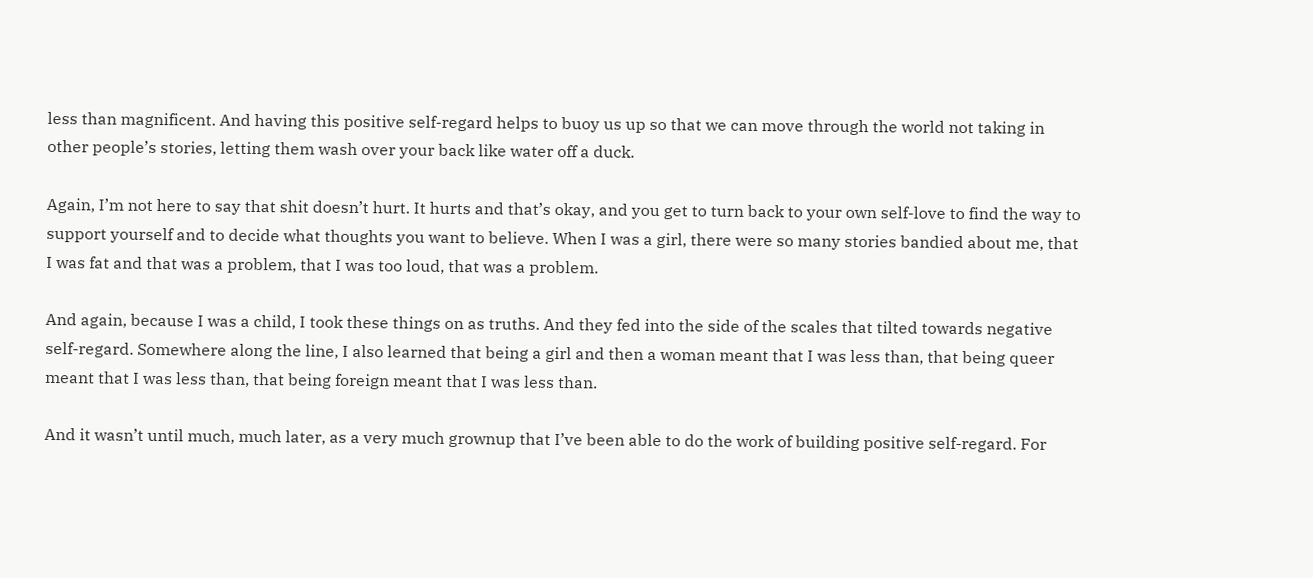less than magnificent. And having this positive self-regard helps to buoy us up so that we can move through the world not taking in other people’s stories, letting them wash over your back like water off a duck.

Again, I’m not here to say that shit doesn’t hurt. It hurts and that’s okay, and you get to turn back to your own self-love to find the way to support yourself and to decide what thoughts you want to believe. When I was a girl, there were so many stories bandied about me, that I was fat and that was a problem, that I was too loud, that was a problem.

And again, because I was a child, I took these things on as truths. And they fed into the side of the scales that tilted towards negative self-regard. Somewhere along the line, I also learned that being a girl and then a woman meant that I was less than, that being queer meant that I was less than, that being foreign meant that I was less than.

And it wasn’t until much, much later, as a very much grownup that I’ve been able to do the work of building positive self-regard. For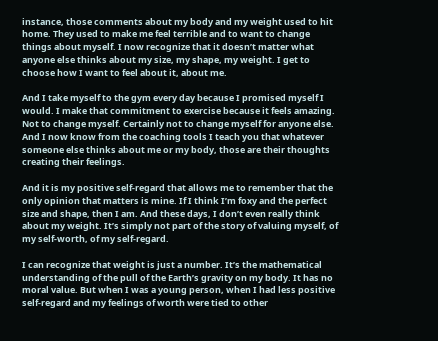instance, those comments about my body and my weight used to hit home. They used to make me feel terrible and to want to change things about myself. I now recognize that it doesn’t matter what anyone else thinks about my size, my shape, my weight. I get to choose how I want to feel about it, about me.

And I take myself to the gym every day because I promised myself I would. I make that commitment to exercise because it feels amazing. Not to change myself. Certainly not to change myself for anyone else. And I now know from the coaching tools I teach you that whatever someone else thinks about me or my body, those are their thoughts creating their feelings.

And it is my positive self-regard that allows me to remember that the only opinion that matters is mine. If I think I’m foxy and the perfect size and shape, then I am. And these days, I don’t even really think about my weight. It’s simply not part of the story of valuing myself, of my self-worth, of my self-regard.

I can recognize that weight is just a number. It’s the mathematical understanding of the pull of the Earth’s gravity on my body. It has no moral value. But when I was a young person, when I had less positive self-regard and my feelings of worth were tied to other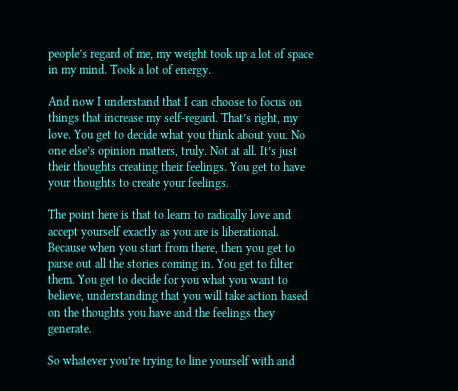people’s regard of me, my weight took up a lot of space in my mind. Took a lot of energy.

And now I understand that I can choose to focus on things that increase my self-regard. That’s right, my love. You get to decide what you think about you. No one else’s opinion matters, truly. Not at all. It’s just their thoughts creating their feelings. You get to have your thoughts to create your feelings.

The point here is that to learn to radically love and accept yourself exactly as you are is liberational. Because when you start from there, then you get to parse out all the stories coming in. You get to filter them. You get to decide for you what you want to believe, understanding that you will take action based on the thoughts you have and the feelings they generate.

So whatever you’re trying to line yourself with and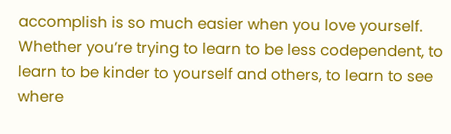accomplish is so much easier when you love yourself. Whether you’re trying to learn to be less codependent, to learn to be kinder to yourself and others, to learn to see where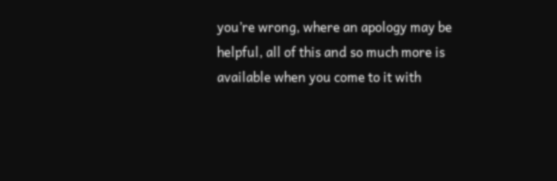you’re wrong, where an apology may be helpful, all of this and so much more is available when you come to it with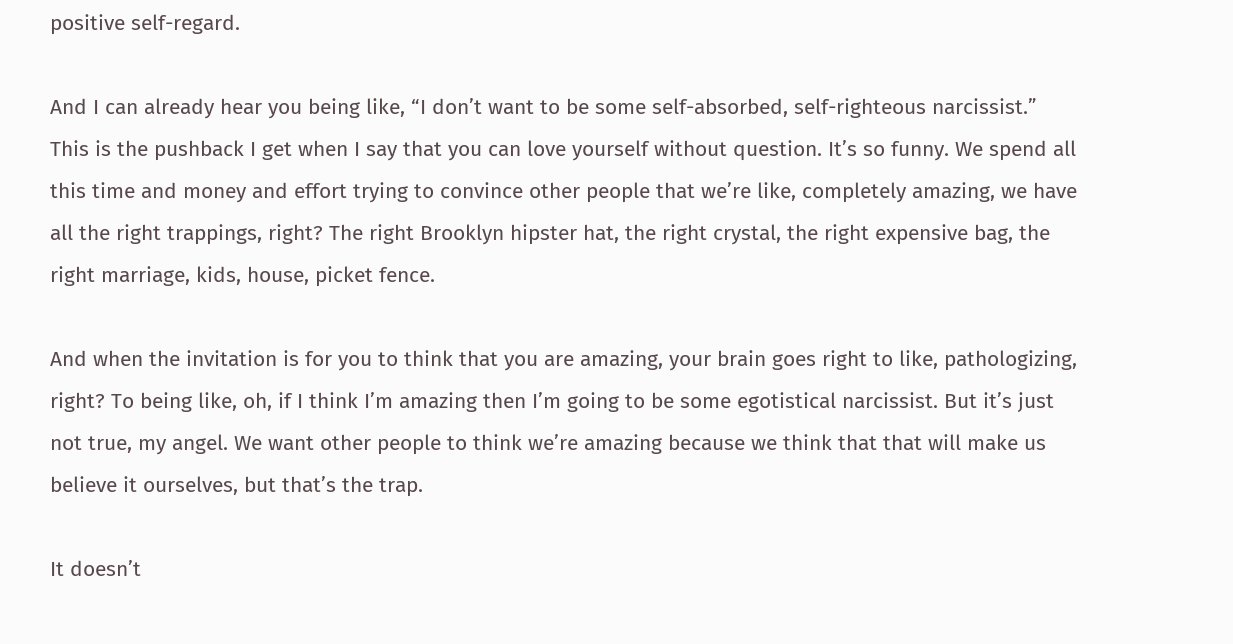positive self-regard.

And I can already hear you being like, “I don’t want to be some self-absorbed, self-righteous narcissist.” This is the pushback I get when I say that you can love yourself without question. It’s so funny. We spend all this time and money and effort trying to convince other people that we’re like, completely amazing, we have all the right trappings, right? The right Brooklyn hipster hat, the right crystal, the right expensive bag, the right marriage, kids, house, picket fence.

And when the invitation is for you to think that you are amazing, your brain goes right to like, pathologizing, right? To being like, oh, if I think I’m amazing then I’m going to be some egotistical narcissist. But it’s just not true, my angel. We want other people to think we’re amazing because we think that that will make us believe it ourselves, but that’s the trap.

It doesn’t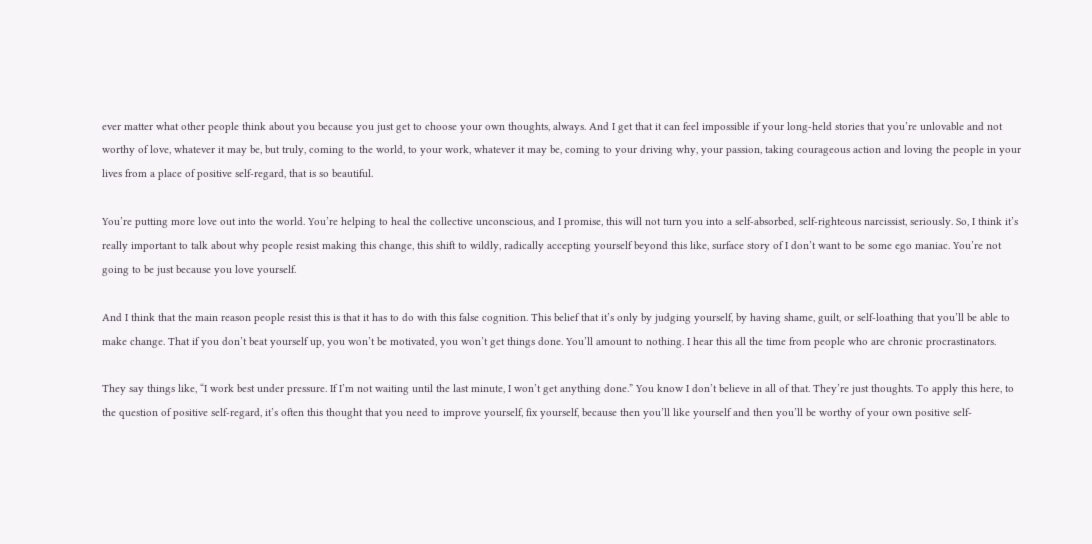ever matter what other people think about you because you just get to choose your own thoughts, always. And I get that it can feel impossible if your long-held stories that you’re unlovable and not worthy of love, whatever it may be, but truly, coming to the world, to your work, whatever it may be, coming to your driving why, your passion, taking courageous action and loving the people in your lives from a place of positive self-regard, that is so beautiful.

You’re putting more love out into the world. You’re helping to heal the collective unconscious, and I promise, this will not turn you into a self-absorbed, self-righteous narcissist, seriously. So, I think it’s really important to talk about why people resist making this change, this shift to wildly, radically accepting yourself beyond this like, surface story of I don’t want to be some ego maniac. You’re not going to be just because you love yourself.

And I think that the main reason people resist this is that it has to do with this false cognition. This belief that it’s only by judging yourself, by having shame, guilt, or self-loathing that you’ll be able to make change. That if you don’t beat yourself up, you won’t be motivated, you won’t get things done. You’ll amount to nothing. I hear this all the time from people who are chronic procrastinators.

They say things like, “I work best under pressure. If I’m not waiting until the last minute, I won’t get anything done.” You know I don’t believe in all of that. They’re just thoughts. To apply this here, to the question of positive self-regard, it’s often this thought that you need to improve yourself, fix yourself, because then you’ll like yourself and then you’ll be worthy of your own positive self-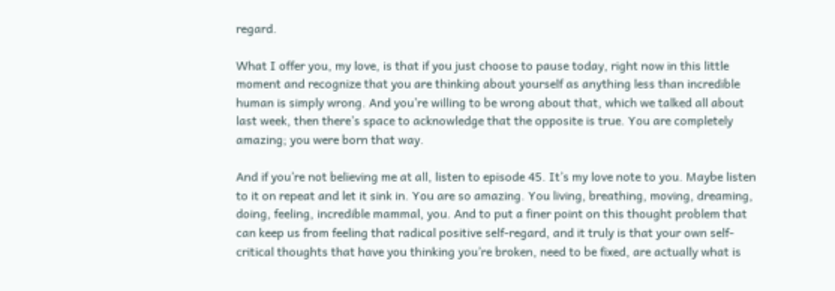regard.

What I offer you, my love, is that if you just choose to pause today, right now in this little moment and recognize that you are thinking about yourself as anything less than incredible human is simply wrong. And you’re willing to be wrong about that, which we talked all about last week, then there’s space to acknowledge that the opposite is true. You are completely amazing; you were born that way.

And if you’re not believing me at all, listen to episode 45. It’s my love note to you. Maybe listen to it on repeat and let it sink in. You are so amazing. You living, breathing, moving, dreaming, doing, feeling, incredible mammal, you. And to put a finer point on this thought problem that can keep us from feeling that radical positive self-regard, and it truly is that your own self-critical thoughts that have you thinking you’re broken, need to be fixed, are actually what is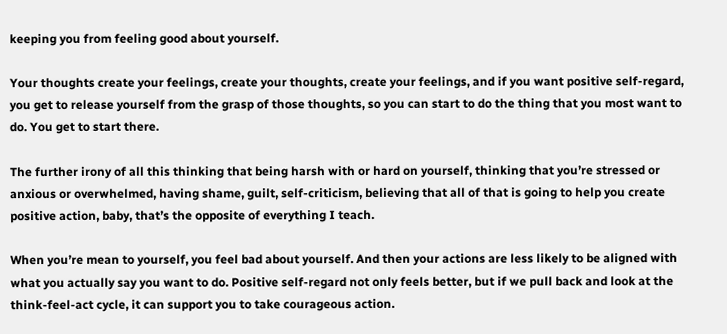keeping you from feeling good about yourself.

Your thoughts create your feelings, create your thoughts, create your feelings, and if you want positive self-regard, you get to release yourself from the grasp of those thoughts, so you can start to do the thing that you most want to do. You get to start there.

The further irony of all this thinking that being harsh with or hard on yourself, thinking that you’re stressed or anxious or overwhelmed, having shame, guilt, self-criticism, believing that all of that is going to help you create positive action, baby, that’s the opposite of everything I teach.

When you’re mean to yourself, you feel bad about yourself. And then your actions are less likely to be aligned with what you actually say you want to do. Positive self-regard not only feels better, but if we pull back and look at the think-feel-act cycle, it can support you to take courageous action.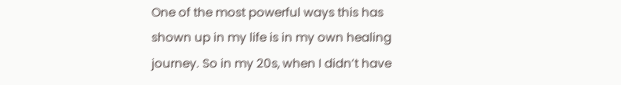One of the most powerful ways this has shown up in my life is in my own healing journey. So in my 20s, when I didn’t have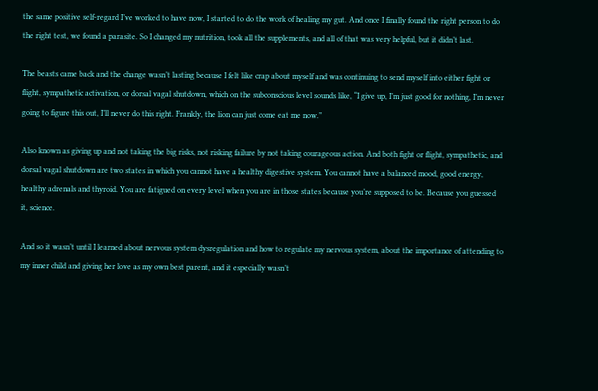the same positive self-regard I’ve worked to have now, I started to do the work of healing my gut. And once I finally found the right person to do the right test, we found a parasite. So I changed my nutrition, took all the supplements, and all of that was very helpful, but it didn’t last.

The beasts came back and the change wasn’t lasting because I felt like crap about myself and was continuing to send myself into either fight or flight, sympathetic activation, or dorsal vagal shutdown, which on the subconscious level sounds like, “I give up, I’m just good for nothing, I’m never going to figure this out, I’ll never do this right. Frankly, the lion can just come eat me now.”

Also known as giving up and not taking the big risks, not risking failure by not taking courageous action. And both fight or flight, sympathetic, and dorsal vagal shutdown are two states in which you cannot have a healthy digestive system. You cannot have a balanced mood, good energy, healthy adrenals and thyroid. You are fatigued on every level when you are in those states because you’re supposed to be. Because you guessed it, science.

And so it wasn’t until I learned about nervous system dysregulation and how to regulate my nervous system, about the importance of attending to my inner child and giving her love as my own best parent, and it especially wasn’t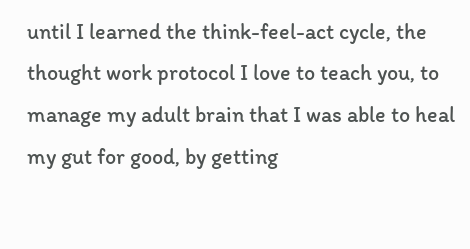until I learned the think-feel-act cycle, the thought work protocol I love to teach you, to manage my adult brain that I was able to heal my gut for good, by getting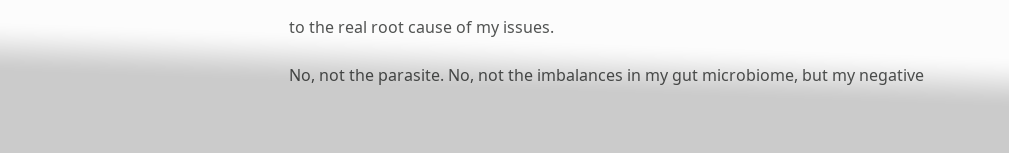to the real root cause of my issues.

No, not the parasite. No, not the imbalances in my gut microbiome, but my negative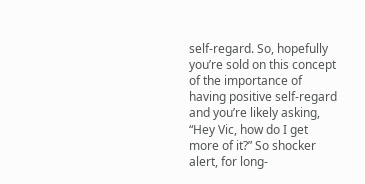self-regard. So, hopefully you’re sold on this concept of the importance of having positive self-regard and you’re likely asking, “Hey Vic, how do I get more of it?” So shocker alert, for long-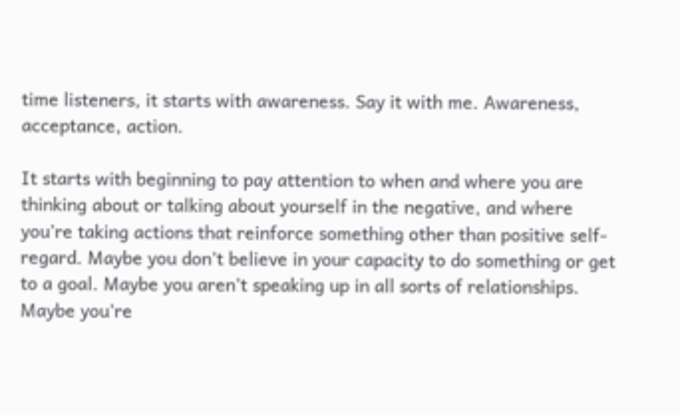time listeners, it starts with awareness. Say it with me. Awareness, acceptance, action.

It starts with beginning to pay attention to when and where you are thinking about or talking about yourself in the negative, and where you’re taking actions that reinforce something other than positive self-regard. Maybe you don’t believe in your capacity to do something or get to a goal. Maybe you aren’t speaking up in all sorts of relationships. Maybe you’re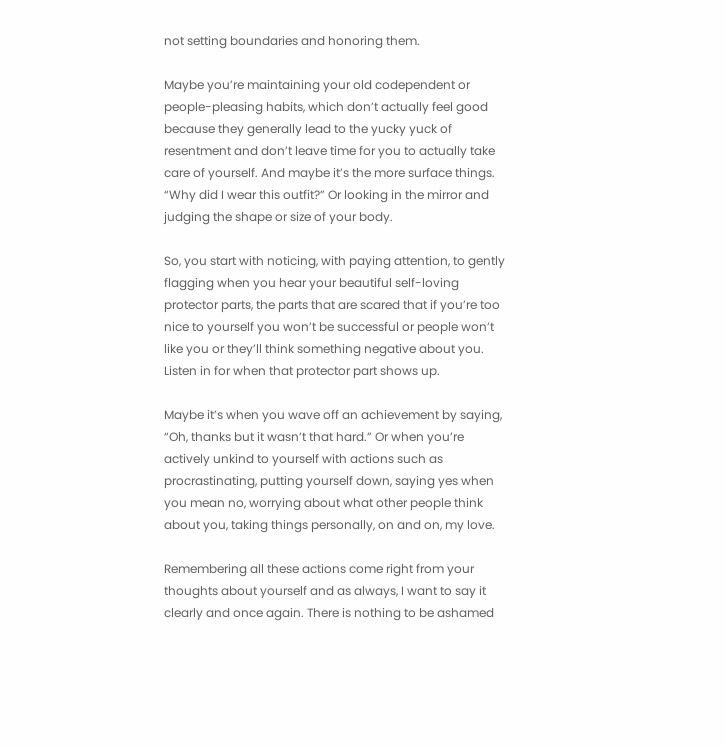not setting boundaries and honoring them.

Maybe you’re maintaining your old codependent or people-pleasing habits, which don’t actually feel good because they generally lead to the yucky yuck of resentment and don’t leave time for you to actually take care of yourself. And maybe it’s the more surface things. “Why did I wear this outfit?” Or looking in the mirror and judging the shape or size of your body.

So, you start with noticing, with paying attention, to gently flagging when you hear your beautiful self-loving protector parts, the parts that are scared that if you’re too nice to yourself you won’t be successful or people won’t like you or they’ll think something negative about you. Listen in for when that protector part shows up.

Maybe it’s when you wave off an achievement by saying, “Oh, thanks but it wasn’t that hard.” Or when you’re actively unkind to yourself with actions such as procrastinating, putting yourself down, saying yes when you mean no, worrying about what other people think about you, taking things personally, on and on, my love.

Remembering all these actions come right from your thoughts about yourself and as always, I want to say it clearly and once again. There is nothing to be ashamed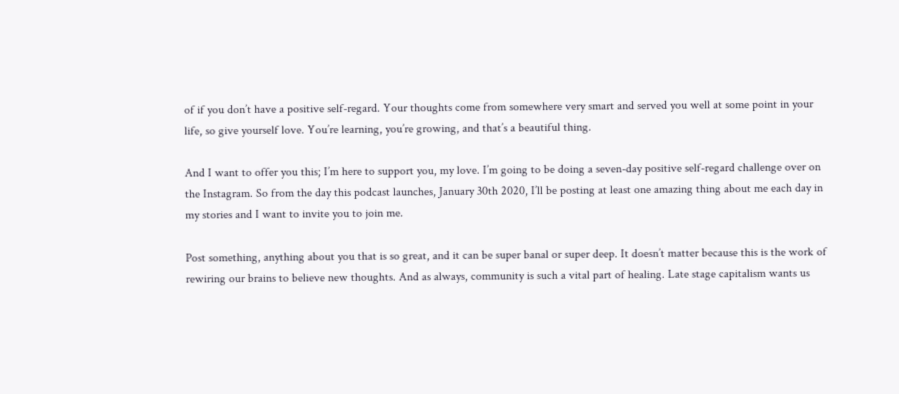of if you don’t have a positive self-regard. Your thoughts come from somewhere very smart and served you well at some point in your life, so give yourself love. You’re learning, you’re growing, and that’s a beautiful thing.

And I want to offer you this; I’m here to support you, my love. I’m going to be doing a seven-day positive self-regard challenge over on the Instagram. So from the day this podcast launches, January 30th 2020, I’ll be posting at least one amazing thing about me each day in my stories and I want to invite you to join me.

Post something, anything about you that is so great, and it can be super banal or super deep. It doesn’t matter because this is the work of rewiring our brains to believe new thoughts. And as always, community is such a vital part of healing. Late stage capitalism wants us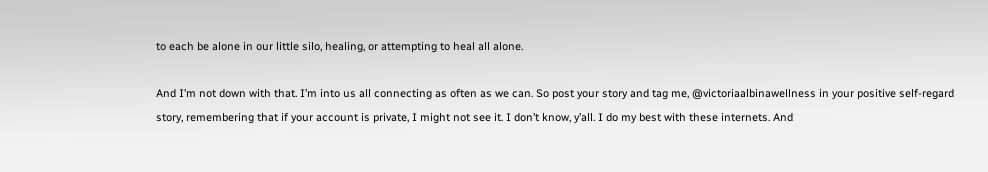to each be alone in our little silo, healing, or attempting to heal all alone.

And I’m not down with that. I’m into us all connecting as often as we can. So post your story and tag me, @victoriaalbinawellness in your positive self-regard story, remembering that if your account is private, I might not see it. I don’t know, y’all. I do my best with these internets. And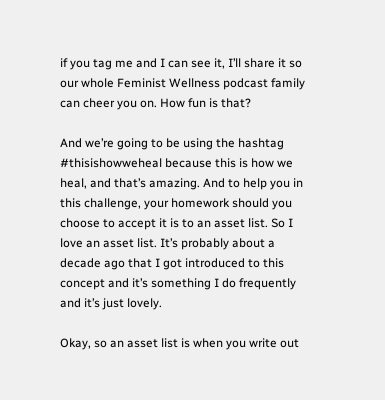if you tag me and I can see it, I’ll share it so our whole Feminist Wellness podcast family can cheer you on. How fun is that?

And we’re going to be using the hashtag #thisishowweheal because this is how we heal, and that’s amazing. And to help you in this challenge, your homework should you choose to accept it is to an asset list. So I love an asset list. It’s probably about a decade ago that I got introduced to this concept and it’s something I do frequently and it’s just lovely.

Okay, so an asset list is when you write out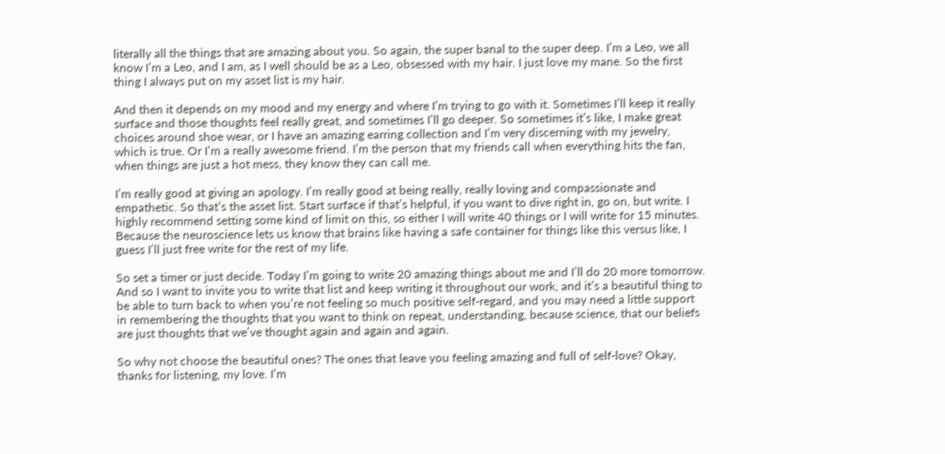literally all the things that are amazing about you. So again, the super banal to the super deep. I’m a Leo, we all know I’m a Leo, and I am, as I well should be as a Leo, obsessed with my hair. I just love my mane. So the first thing I always put on my asset list is my hair.

And then it depends on my mood and my energy and where I’m trying to go with it. Sometimes I’ll keep it really surface and those thoughts feel really great, and sometimes I’ll go deeper. So sometimes it’s like, I make great choices around shoe wear, or I have an amazing earring collection and I’m very discerning with my jewelry, which is true. Or I’m a really awesome friend. I’m the person that my friends call when everything hits the fan, when things are just a hot mess, they know they can call me.

I’m really good at giving an apology. I’m really good at being really, really loving and compassionate and empathetic. So that’s the asset list. Start surface if that’s helpful, if you want to dive right in, go on, but write. I highly recommend setting some kind of limit on this, so either I will write 40 things or I will write for 15 minutes. Because the neuroscience lets us know that brains like having a safe container for things like this versus like, I guess I’ll just free write for the rest of my life.

So set a timer or just decide. Today I’m going to write 20 amazing things about me and I’ll do 20 more tomorrow. And so I want to invite you to write that list and keep writing it throughout our work, and it’s a beautiful thing to be able to turn back to when you’re not feeling so much positive self-regard, and you may need a little support in remembering the thoughts that you want to think on repeat, understanding, because science, that our beliefs are just thoughts that we’ve thought again and again and again.

So why not choose the beautiful ones? The ones that leave you feeling amazing and full of self-love? Okay, thanks for listening, my love. I’m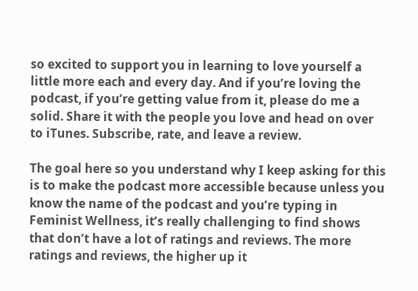so excited to support you in learning to love yourself a little more each and every day. And if you’re loving the podcast, if you’re getting value from it, please do me a solid. Share it with the people you love and head on over to iTunes. Subscribe, rate, and leave a review.

The goal here so you understand why I keep asking for this is to make the podcast more accessible because unless you know the name of the podcast and you’re typing in Feminist Wellness, it’s really challenging to find shows that don’t have a lot of ratings and reviews. The more ratings and reviews, the higher up it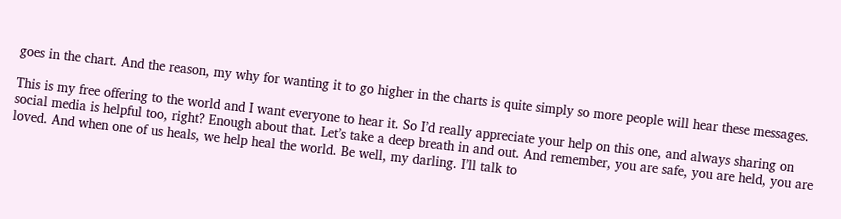goes in the chart. And the reason, my why for wanting it to go higher in the charts is quite simply so more people will hear these messages.

This is my free offering to the world and I want everyone to hear it. So I’d really appreciate your help on this one, and always sharing on social media is helpful too, right? Enough about that. Let’s take a deep breath in and out. And remember, you are safe, you are held, you are loved. And when one of us heals, we help heal the world. Be well, my darling. I’ll talk to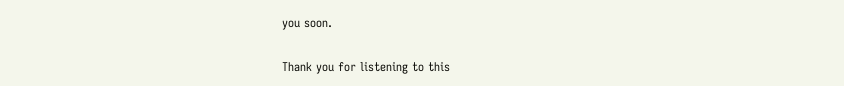you soon.

Thank you for listening to this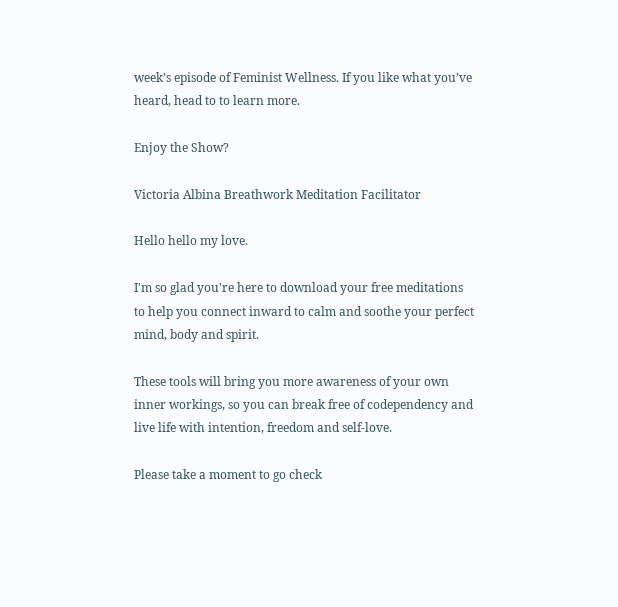week’s episode of Feminist Wellness. If you like what you’ve heard, head to to learn more.

Enjoy the Show?

Victoria Albina Breathwork Meditation Facilitator

Hello hello my love.

I'm so glad you're here to download your free meditations to help you connect inward to calm and soothe your perfect mind, body and spirit.

These tools will bring you more awareness of your own inner workings, so you can break free of codependency and live life with intention, freedom and self-love.

Please take a moment to go check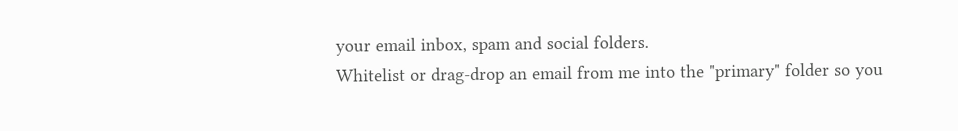your email inbox, spam and social folders.
Whitelist or drag-drop an email from me into the "primary" folder so you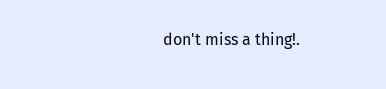don't miss a thing!.